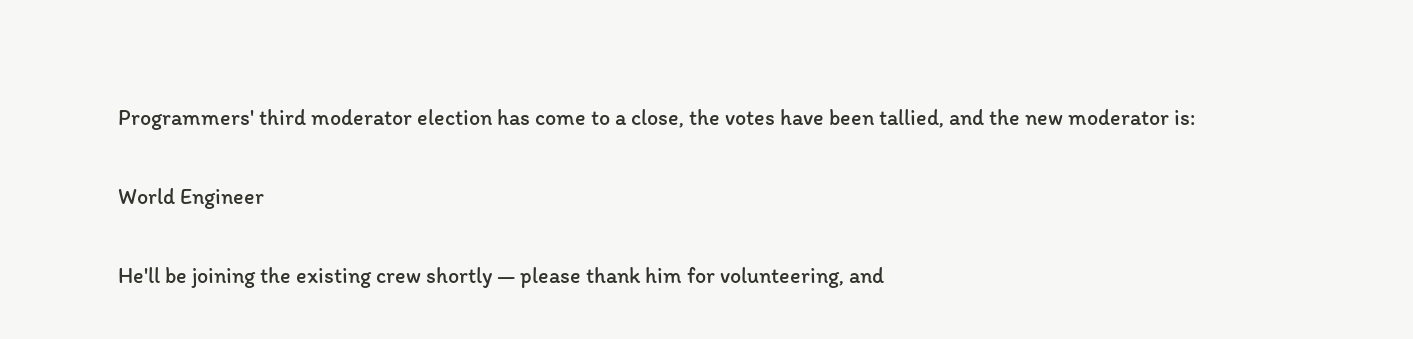Programmers' third moderator election has come to a close, the votes have been tallied, and the new moderator is:

World Engineer

He'll be joining the existing crew shortly — please thank him for volunteering, and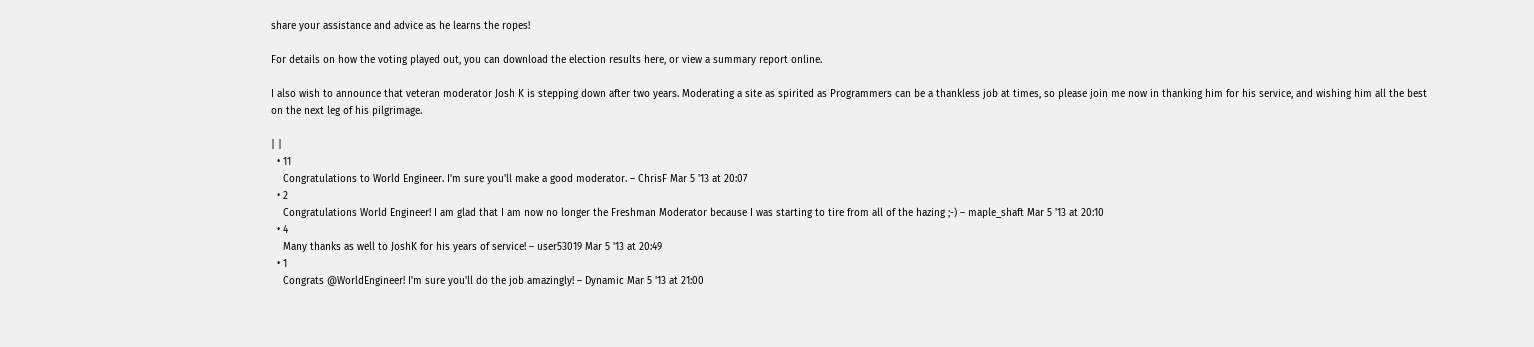share your assistance and advice as he learns the ropes!

For details on how the voting played out, you can download the election results here, or view a summary report online.

I also wish to announce that veteran moderator Josh K is stepping down after two years. Moderating a site as spirited as Programmers can be a thankless job at times, so please join me now in thanking him for his service, and wishing him all the best on the next leg of his pilgrimage.

| |
  • 11
    Congratulations to World Engineer. I'm sure you'll make a good moderator. – ChrisF Mar 5 '13 at 20:07
  • 2
    Congratulations World Engineer! I am glad that I am now no longer the Freshman Moderator because I was starting to tire from all of the hazing ;-) – maple_shaft Mar 5 '13 at 20:10
  • 4
    Many thanks as well to JoshK for his years of service! – user53019 Mar 5 '13 at 20:49
  • 1
    Congrats @WorldEngineer! I'm sure you'll do the job amazingly! – Dynamic Mar 5 '13 at 21:00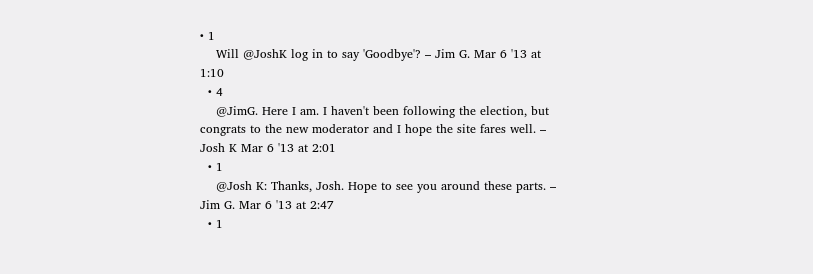• 1
    Will @JoshK log in to say 'Goodbye'? – Jim G. Mar 6 '13 at 1:10
  • 4
    @JimG. Here I am. I haven't been following the election, but congrats to the new moderator and I hope the site fares well. – Josh K Mar 6 '13 at 2:01
  • 1
    @Josh K: Thanks, Josh. Hope to see you around these parts. – Jim G. Mar 6 '13 at 2:47
  • 1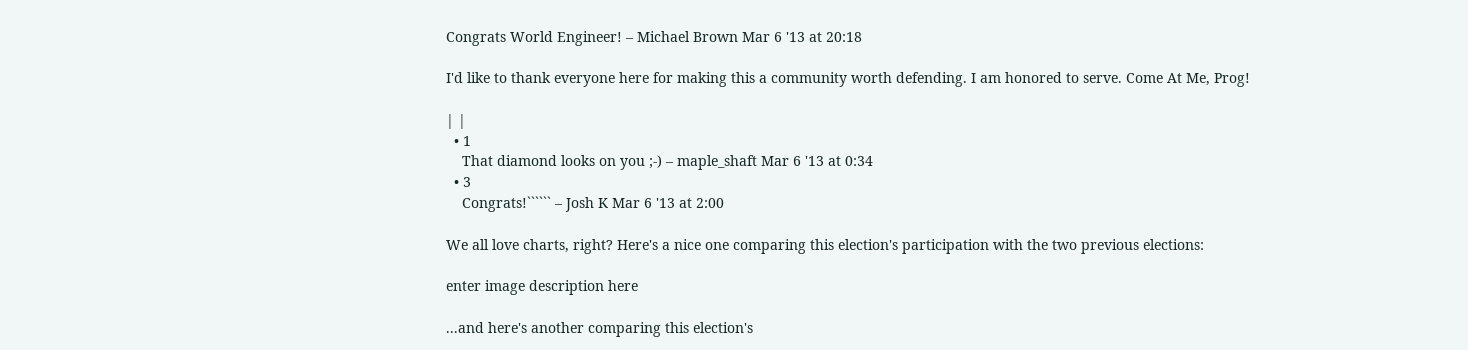Congrats World Engineer! – Michael Brown Mar 6 '13 at 20:18

I'd like to thank everyone here for making this a community worth defending. I am honored to serve. Come At Me, Prog!

| |
  • 1
    That diamond looks on you ;-) – maple_shaft Mar 6 '13 at 0:34
  • 3
    Congrats!`````` – Josh K Mar 6 '13 at 2:00

We all love charts, right? Here's a nice one comparing this election's participation with the two previous elections:

enter image description here

...and here's another comparing this election's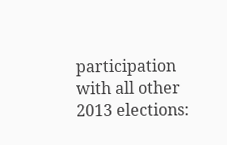participation with all other 2013 elections: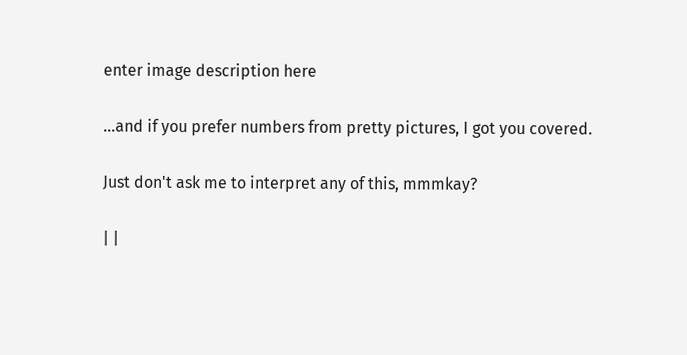enter image description here

...and if you prefer numbers from pretty pictures, I got you covered.

Just don't ask me to interpret any of this, mmmkay?

| |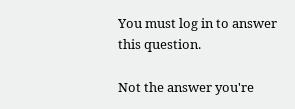You must log in to answer this question.

Not the answer you're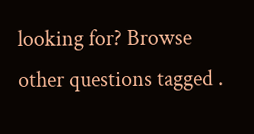looking for? Browse other questions tagged .